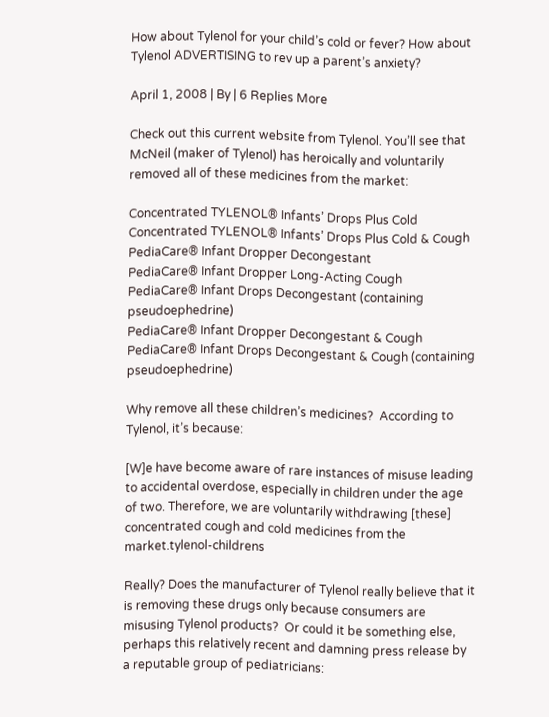How about Tylenol for your child’s cold or fever? How about Tylenol ADVERTISING to rev up a parent’s anxiety?

April 1, 2008 | By | 6 Replies More

Check out this current website from Tylenol. You’ll see that McNeil (maker of Tylenol) has heroically and voluntarily removed all of these medicines from the market:

Concentrated TYLENOL® Infants’ Drops Plus Cold
Concentrated TYLENOL® Infants’ Drops Plus Cold & Cough
PediaCare® Infant Dropper Decongestant
PediaCare® Infant Dropper Long-Acting Cough
PediaCare® Infant Drops Decongestant (containing pseudoephedrine)
PediaCare® Infant Dropper Decongestant & Cough
PediaCare® Infant Drops Decongestant & Cough (containing pseudoephedrine)

Why remove all these children’s medicines?  According to Tylenol, it’s because:

[W]e have become aware of rare instances of misuse leading to accidental overdose, especially in children under the age of two. Therefore, we are voluntarily withdrawing [these] concentrated cough and cold medicines from the market.tylenol-childrens

Really? Does the manufacturer of Tylenol really believe that it is removing these drugs only because consumers are misusing Tylenol products?  Or could it be something else, perhaps this relatively recent and damning press release by a reputable group of pediatricians: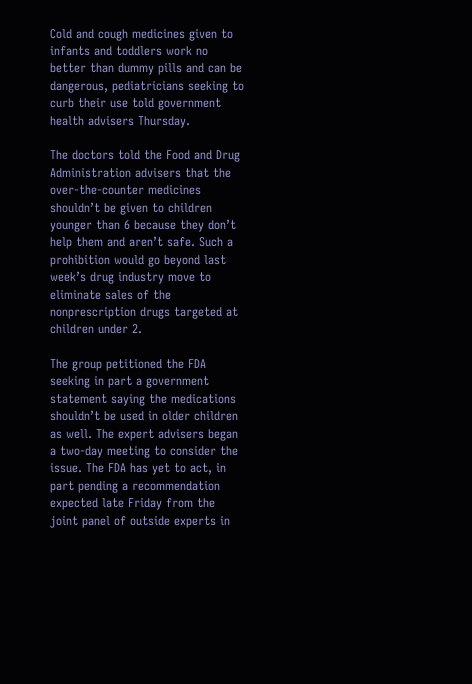Cold and cough medicines given to infants and toddlers work no better than dummy pills and can be dangerous, pediatricians seeking to curb their use told government health advisers Thursday.

The doctors told the Food and Drug Administration advisers that the over-the-counter medicines shouldn’t be given to children younger than 6 because they don’t help them and aren’t safe. Such a prohibition would go beyond last week’s drug industry move to eliminate sales of the nonprescription drugs targeted at children under 2.

The group petitioned the FDA seeking in part a government statement saying the medications shouldn’t be used in older children as well. The expert advisers began a two-day meeting to consider the issue. The FDA has yet to act, in part pending a recommendation expected late Friday from the joint panel of outside experts in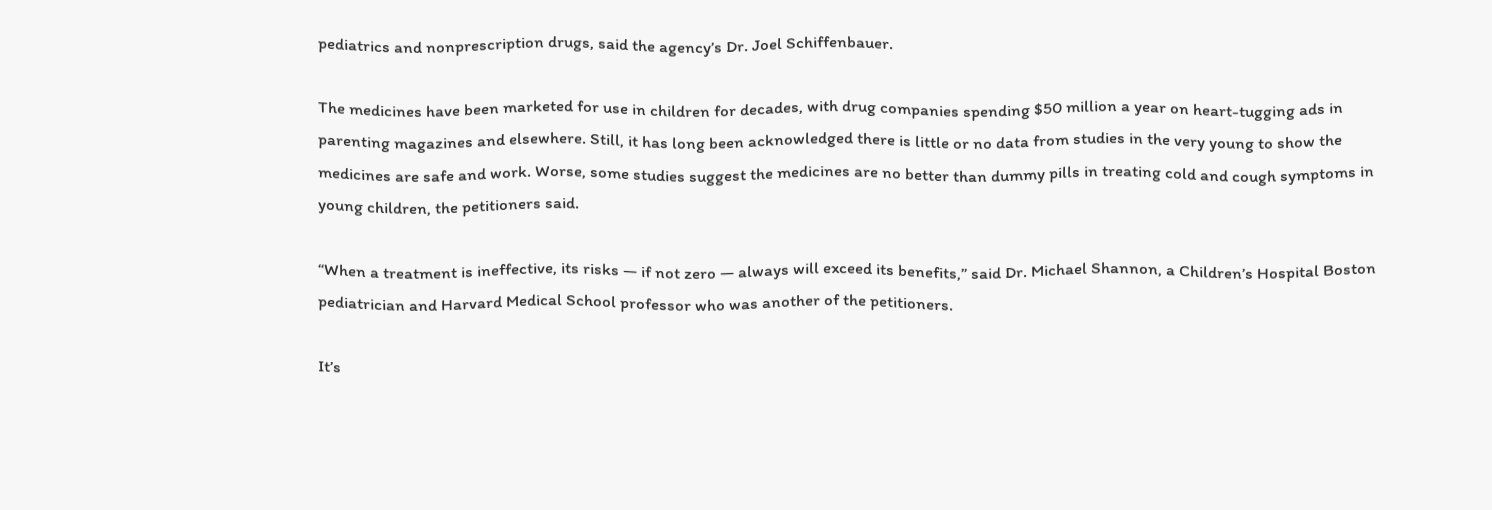pediatrics and nonprescription drugs, said the agency’s Dr. Joel Schiffenbauer.

The medicines have been marketed for use in children for decades, with drug companies spending $50 million a year on heart-tugging ads in parenting magazines and elsewhere. Still, it has long been acknowledged there is little or no data from studies in the very young to show the medicines are safe and work. Worse, some studies suggest the medicines are no better than dummy pills in treating cold and cough symptoms in young children, the petitioners said.

“When a treatment is ineffective, its risks — if not zero — always will exceed its benefits,” said Dr. Michael Shannon, a Children’s Hospital Boston pediatrician and Harvard Medical School professor who was another of the petitioners.

It’s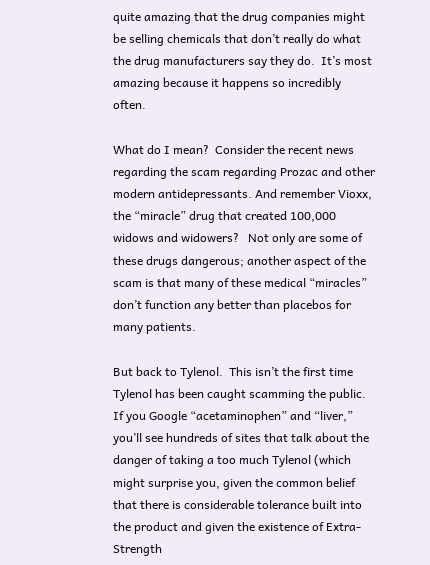quite amazing that the drug companies might be selling chemicals that don’t really do what the drug manufacturers say they do.  It’s most amazing because it happens so incredibly often.

What do I mean?  Consider the recent news regarding the scam regarding Prozac and other modern antidepressants. And remember Vioxx, the “miracle” drug that created 100,000 widows and widowers?   Not only are some of these drugs dangerous; another aspect of the scam is that many of these medical “miracles” don’t function any better than placebos for many patients.

But back to Tylenol.  This isn’t the first time Tylenol has been caught scamming the public.  If you Google “acetaminophen” and “liver,” you’ll see hundreds of sites that talk about the danger of taking a too much Tylenol (which might surprise you, given the common belief that there is considerable tolerance built into the product and given the existence of Extra-Strength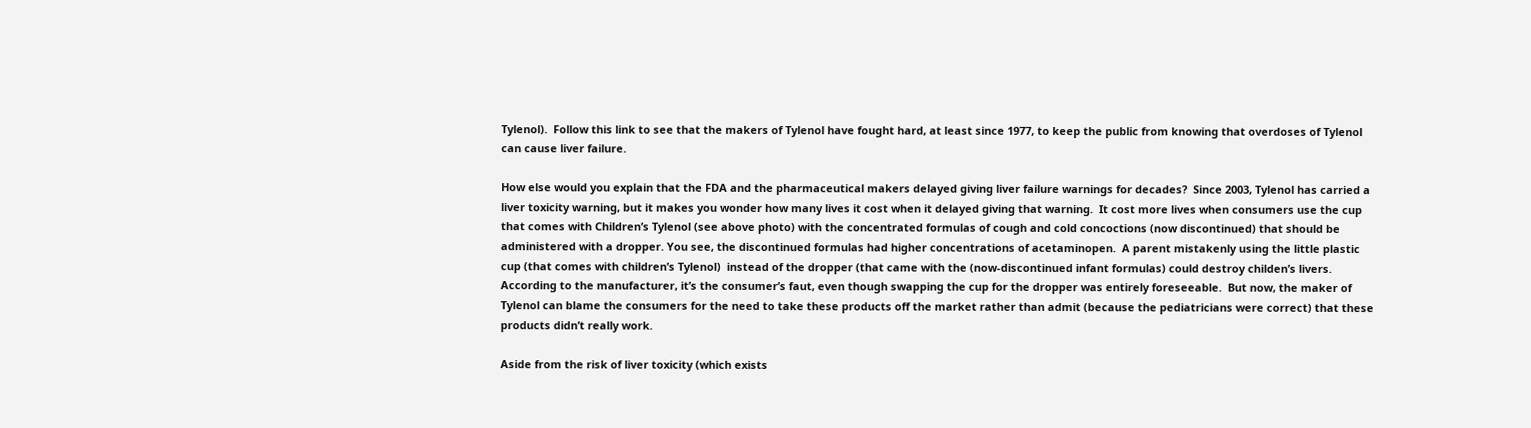Tylenol).  Follow this link to see that the makers of Tylenol have fought hard, at least since 1977, to keep the public from knowing that overdoses of Tylenol can cause liver failure.

How else would you explain that the FDA and the pharmaceutical makers delayed giving liver failure warnings for decades?  Since 2003, Tylenol has carried a liver toxicity warning, but it makes you wonder how many lives it cost when it delayed giving that warning.  It cost more lives when consumers use the cup that comes with Children’s Tylenol (see above photo) with the concentrated formulas of cough and cold concoctions (now discontinued) that should be administered with a dropper. You see, the discontinued formulas had higher concentrations of acetaminopen.  A parent mistakenly using the little plastic cup (that comes with children’s Tylenol)  instead of the dropper (that came with the (now-discontinued infant formulas) could destroy childen’s livers.  According to the manufacturer, it’s the consumer’s faut, even though swapping the cup for the dropper was entirely foreseeable.  But now, the maker of Tylenol can blame the consumers for the need to take these products off the market rather than admit (because the pediatricians were correct) that these products didn’t really work.

Aside from the risk of liver toxicity (which exists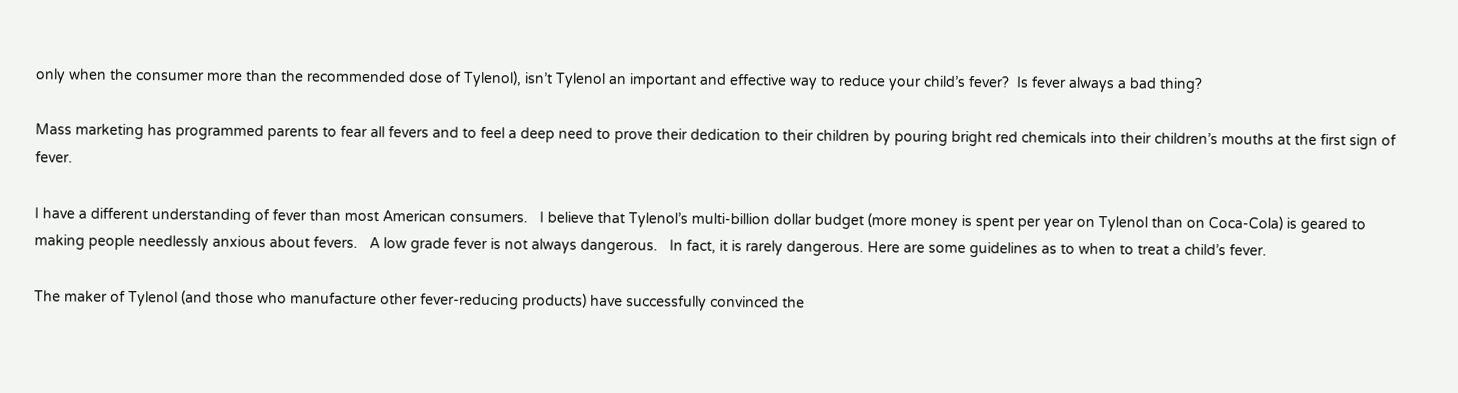only when the consumer more than the recommended dose of Tylenol), isn’t Tylenol an important and effective way to reduce your child’s fever?  Is fever always a bad thing?

Mass marketing has programmed parents to fear all fevers and to feel a deep need to prove their dedication to their children by pouring bright red chemicals into their children’s mouths at the first sign of fever.

I have a different understanding of fever than most American consumers.   I believe that Tylenol’s multi-billion dollar budget (more money is spent per year on Tylenol than on Coca-Cola) is geared to making people needlessly anxious about fevers.   A low grade fever is not always dangerous.   In fact, it is rarely dangerous. Here are some guidelines as to when to treat a child’s fever.

The maker of Tylenol (and those who manufacture other fever-reducing products) have successfully convinced the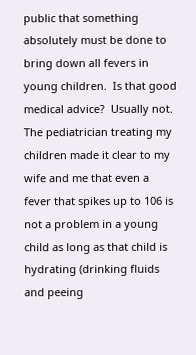public that something absolutely must be done to bring down all fevers in young children.  Is that good medical advice?  Usually not.  The pediatrician treating my children made it clear to my wife and me that even a fever that spikes up to 106 is not a problem in a young child as long as that child is hydrating (drinking fluids and peeing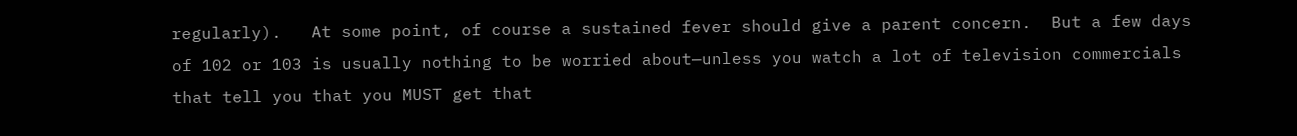regularly).   At some point, of course a sustained fever should give a parent concern.  But a few days of 102 or 103 is usually nothing to be worried about—unless you watch a lot of television commercials that tell you that you MUST get that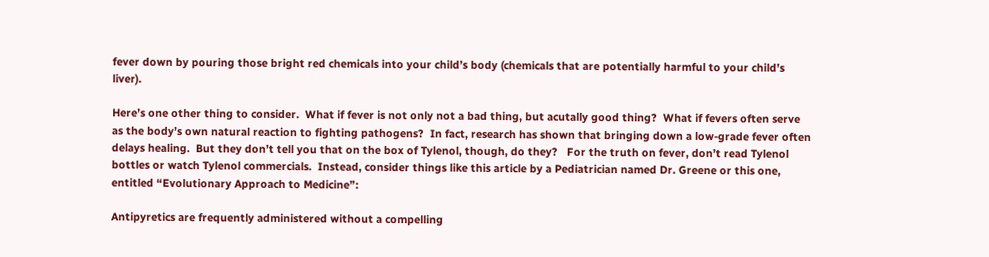fever down by pouring those bright red chemicals into your child’s body (chemicals that are potentially harmful to your child’s liver).

Here’s one other thing to consider.  What if fever is not only not a bad thing, but acutally good thing?  What if fevers often serve as the body’s own natural reaction to fighting pathogens?  In fact, research has shown that bringing down a low-grade fever often delays healing.  But they don’t tell you that on the box of Tylenol, though, do they?   For the truth on fever, don’t read Tylenol bottles or watch Tylenol commercials.  Instead, consider things like this article by a Pediatrician named Dr. Greene or this one, entitled “Evolutionary Approach to Medicine”:

Antipyretics are frequently administered without a compelling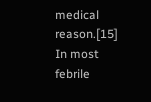medical reason.[15] In most febrile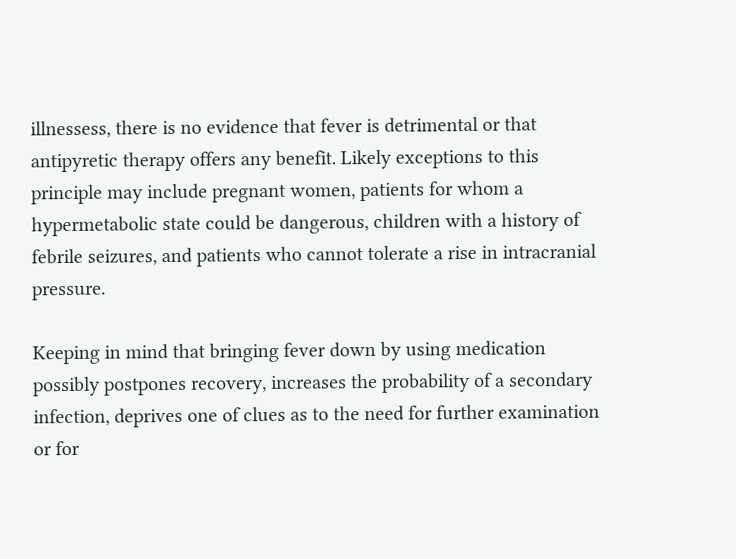illnessess, there is no evidence that fever is detrimental or that antipyretic therapy offers any benefit. Likely exceptions to this principle may include pregnant women, patients for whom a hypermetabolic state could be dangerous, children with a history of febrile seizures, and patients who cannot tolerate a rise in intracranial pressure.

Keeping in mind that bringing fever down by using medication possibly postpones recovery, increases the probability of a secondary infection, deprives one of clues as to the need for further examination or for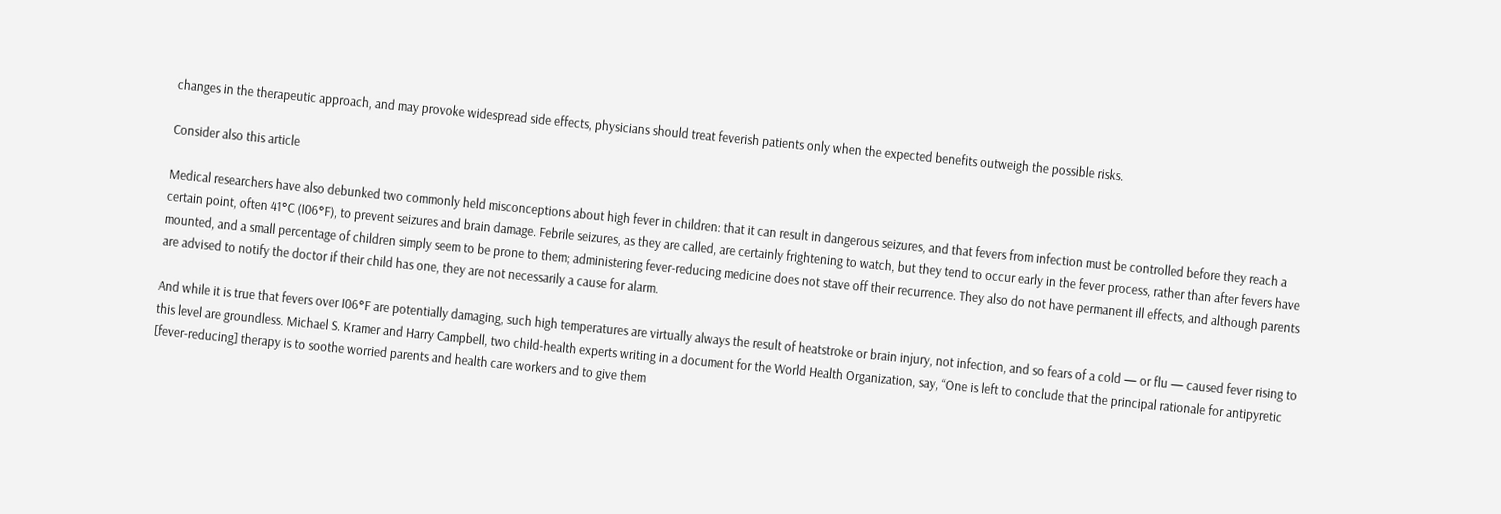changes in the therapeutic approach, and may provoke widespread side effects, physicians should treat feverish patients only when the expected benefits outweigh the possible risks.

Consider also this article

Medical researchers have also debunked two commonly held misconceptions about high fever in children: that it can result in dangerous seizures, and that fevers from infection must be controlled before they reach a certain point, often 41°C (I06°F), to prevent seizures and brain damage. Febrile seizures, as they are called, are certainly frightening to watch, but they tend to occur early in the fever process, rather than after fevers have mounted, and a small percentage of children simply seem to be prone to them; administering fever-reducing medicine does not stave off their recurrence. They also do not have permanent ill effects, and although parents are advised to notify the doctor if their child has one, they are not necessarily a cause for alarm.

And while it is true that fevers over I06°F are potentially damaging, such high temperatures are virtually always the result of heatstroke or brain injury, not infection, and so fears of a cold — or flu — caused fever rising to this level are groundless. Michael S. Kramer and Harry Campbell, two child-health experts writing in a document for the World Health Organization, say, “One is left to conclude that the principal rationale for antipyretic [fever-reducing] therapy is to soothe worried parents and health care workers and to give them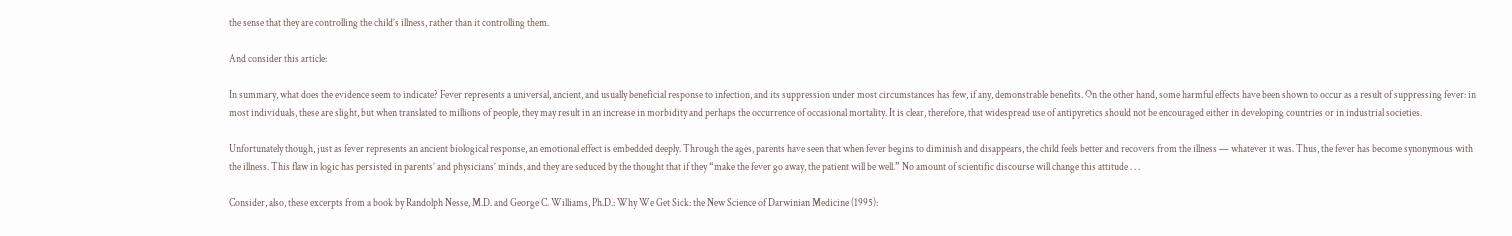the sense that they are controlling the child’s illness, rather than it controlling them.

And consider this article:

In summary, what does the evidence seem to indicate? Fever represents a universal, ancient, and usually beneficial response to infection, and its suppression under most circumstances has few, if any, demonstrable benefits. On the other hand, some harmful effects have been shown to occur as a result of suppressing fever: in most individuals, these are slight, but when translated to millions of people, they may result in an increase in morbidity and perhaps the occurrence of occasional mortality. It is clear, therefore, that widespread use of antipyretics should not be encouraged either in developing countries or in industrial societies.

Unfortunately though, just as fever represents an ancient biological response, an emotional effect is embedded deeply. Through the ages, parents have seen that when fever begins to diminish and disappears, the child feels better and recovers from the illness — whatever it was. Thus, the fever has become synonymous with the illness. This flaw in logic has persisted in parents’ and physicians’ minds, and they are seduced by the thought that if they “make the fever go away, the patient will be well.” No amount of scientific discourse will change this attitude . . .

Consider, also, these excerpts from a book by Randolph Nesse, M.D. and George C. Williams, Ph.D.: Why We Get Sick: the New Science of Darwinian Medicine (1995):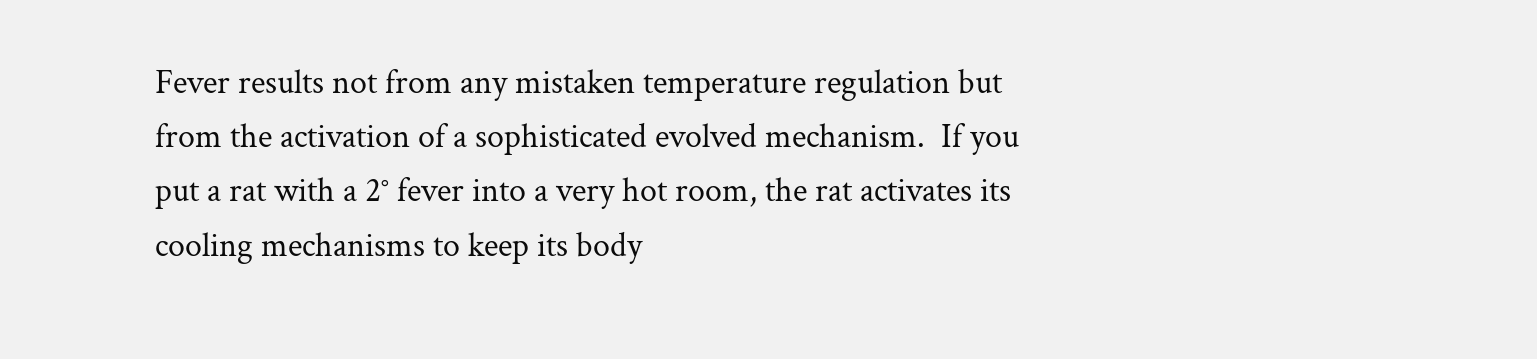Fever results not from any mistaken temperature regulation but from the activation of a sophisticated evolved mechanism.  If you put a rat with a 2° fever into a very hot room, the rat activates its cooling mechanisms to keep its body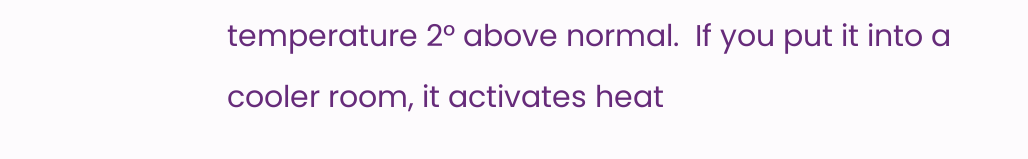temperature 2° above normal.  If you put it into a cooler room, it activates heat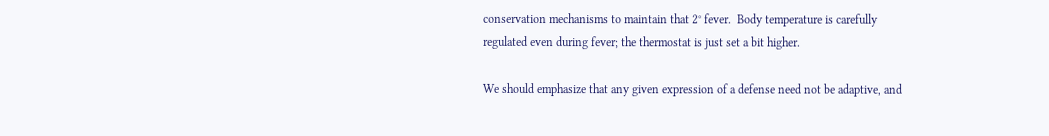conservation mechanisms to maintain that 2° fever.  Body temperature is carefully regulated even during fever; the thermostat is just set a bit higher.

We should emphasize that any given expression of a defense need not be adaptive, and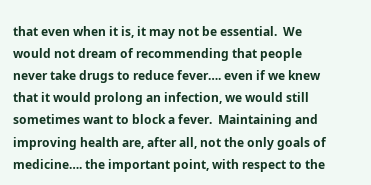that even when it is, it may not be essential.  We would not dream of recommending that people never take drugs to reduce fever…. even if we knew that it would prolong an infection, we would still sometimes want to block a fever.  Maintaining and improving health are, after all, not the only goals of medicine…. the important point, with respect to the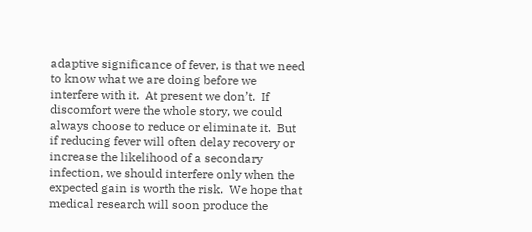adaptive significance of fever, is that we need to know what we are doing before we interfere with it.  At present we don’t.  If discomfort were the whole story, we could always choose to reduce or eliminate it.  But if reducing fever will often delay recovery or increase the likelihood of a secondary infection, we should interfere only when the expected gain is worth the risk.  We hope that medical research will soon produce the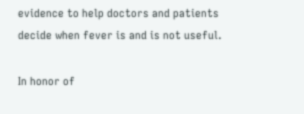evidence to help doctors and patients decide when fever is and is not useful.

In honor of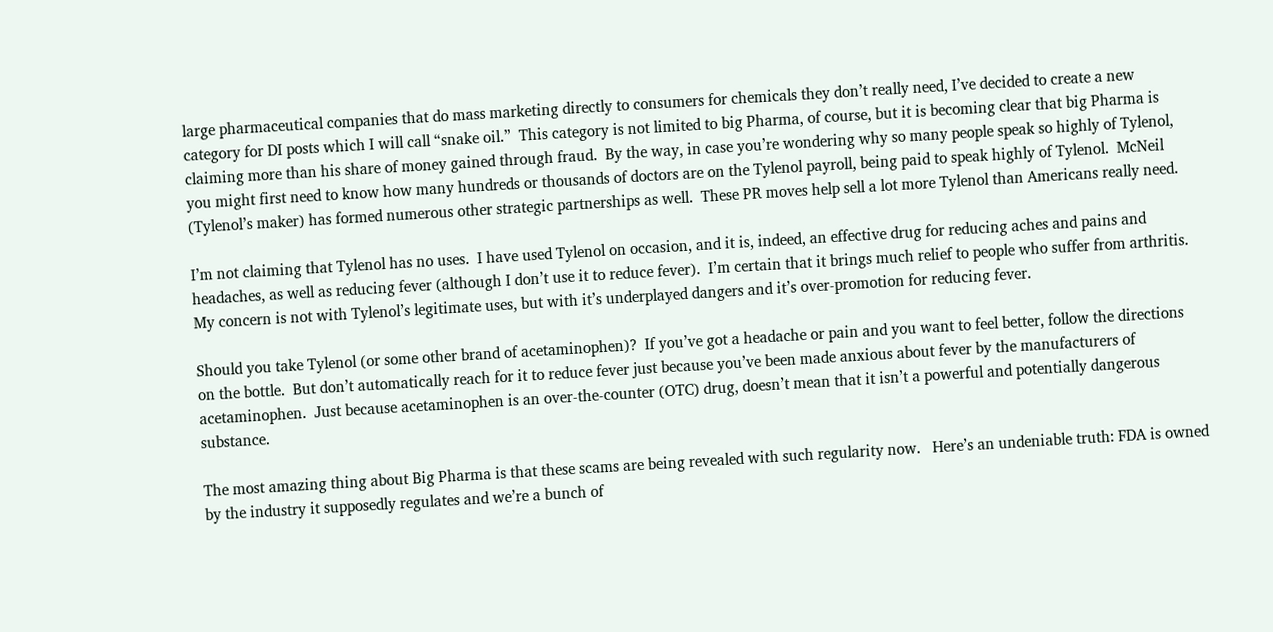large pharmaceutical companies that do mass marketing directly to consumers for chemicals they don’t really need, I’ve decided to create a new category for DI posts which I will call “snake oil.”  This category is not limited to big Pharma, of course, but it is becoming clear that big Pharma is claiming more than his share of money gained through fraud.  By the way, in case you’re wondering why so many people speak so highly of Tylenol, you might first need to know how many hundreds or thousands of doctors are on the Tylenol payroll, being paid to speak highly of Tylenol.  McNeil (Tylenol’s maker) has formed numerous other strategic partnerships as well.  These PR moves help sell a lot more Tylenol than Americans really need.

I’m not claiming that Tylenol has no uses.  I have used Tylenol on occasion, and it is, indeed, an effective drug for reducing aches and pains and headaches, as well as reducing fever (although I don’t use it to reduce fever).  I’m certain that it brings much relief to people who suffer from arthritis.  My concern is not with Tylenol’s legitimate uses, but with it’s underplayed dangers and it’s over-promotion for reducing fever.

Should you take Tylenol (or some other brand of acetaminophen)?  If you’ve got a headache or pain and you want to feel better, follow the directions on the bottle.  But don’t automatically reach for it to reduce fever just because you’ve been made anxious about fever by the manufacturers of acetaminophen.  Just because acetaminophen is an over-the-counter (OTC) drug, doesn’t mean that it isn’t a powerful and potentially dangerous substance.

The most amazing thing about Big Pharma is that these scams are being revealed with such regularity now.   Here’s an undeniable truth: FDA is owned by the industry it supposedly regulates and we’re a bunch of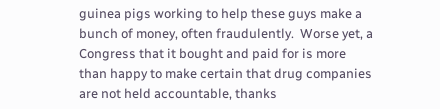guinea pigs working to help these guys make a bunch of money, often fraudulently.  Worse yet, a Congress that it bought and paid for is more than happy to make certain that drug companies are not held accountable, thanks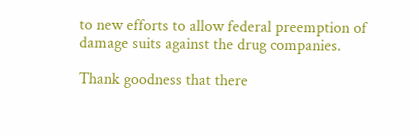to new efforts to allow federal preemption of damage suits against the drug companies.

Thank goodness that there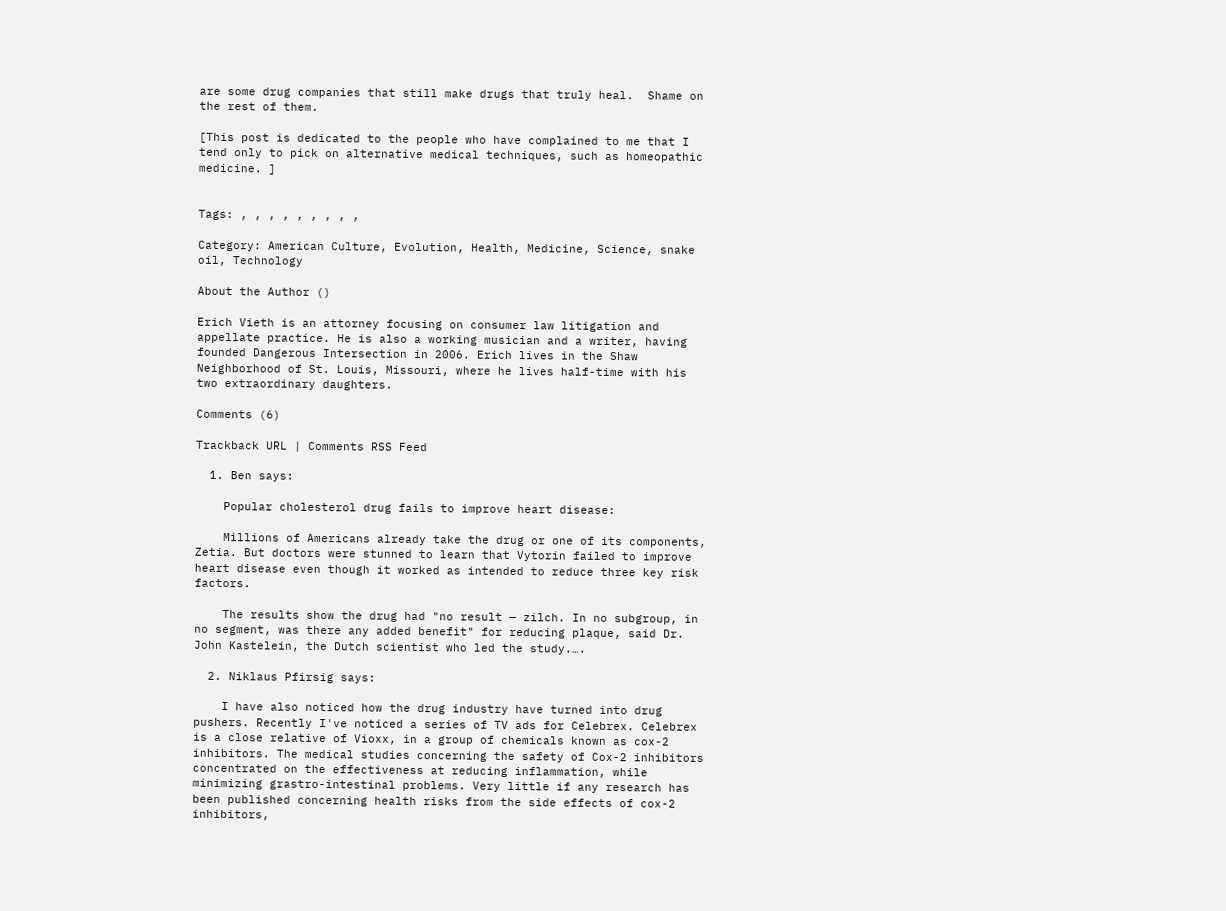are some drug companies that still make drugs that truly heal.  Shame on the rest of them.

[This post is dedicated to the people who have complained to me that I tend only to pick on alternative medical techniques, such as homeopathic medicine. ]


Tags: , , , , , , , , ,

Category: American Culture, Evolution, Health, Medicine, Science, snake oil, Technology

About the Author ()

Erich Vieth is an attorney focusing on consumer law litigation and appellate practice. He is also a working musician and a writer, having founded Dangerous Intersection in 2006. Erich lives in the Shaw Neighborhood of St. Louis, Missouri, where he lives half-time with his two extraordinary daughters.

Comments (6)

Trackback URL | Comments RSS Feed

  1. Ben says:

    Popular cholesterol drug fails to improve heart disease:

    Millions of Americans already take the drug or one of its components, Zetia. But doctors were stunned to learn that Vytorin failed to improve heart disease even though it worked as intended to reduce three key risk factors.

    The results show the drug had "no result — zilch. In no subgroup, in no segment, was there any added benefit" for reducing plaque, said Dr. John Kastelein, the Dutch scientist who led the study.….

  2. Niklaus Pfirsig says:

    I have also noticed how the drug industry have turned into drug pushers. Recently I've noticed a series of TV ads for Celebrex. Celebrex is a close relative of Vioxx, in a group of chemicals known as cox-2 inhibitors. The medical studies concerning the safety of Cox-2 inhibitors concentrated on the effectiveness at reducing inflammation, while minimizing grastro-intestinal problems. Very little if any research has been published concerning health risks from the side effects of cox-2 inhibitors,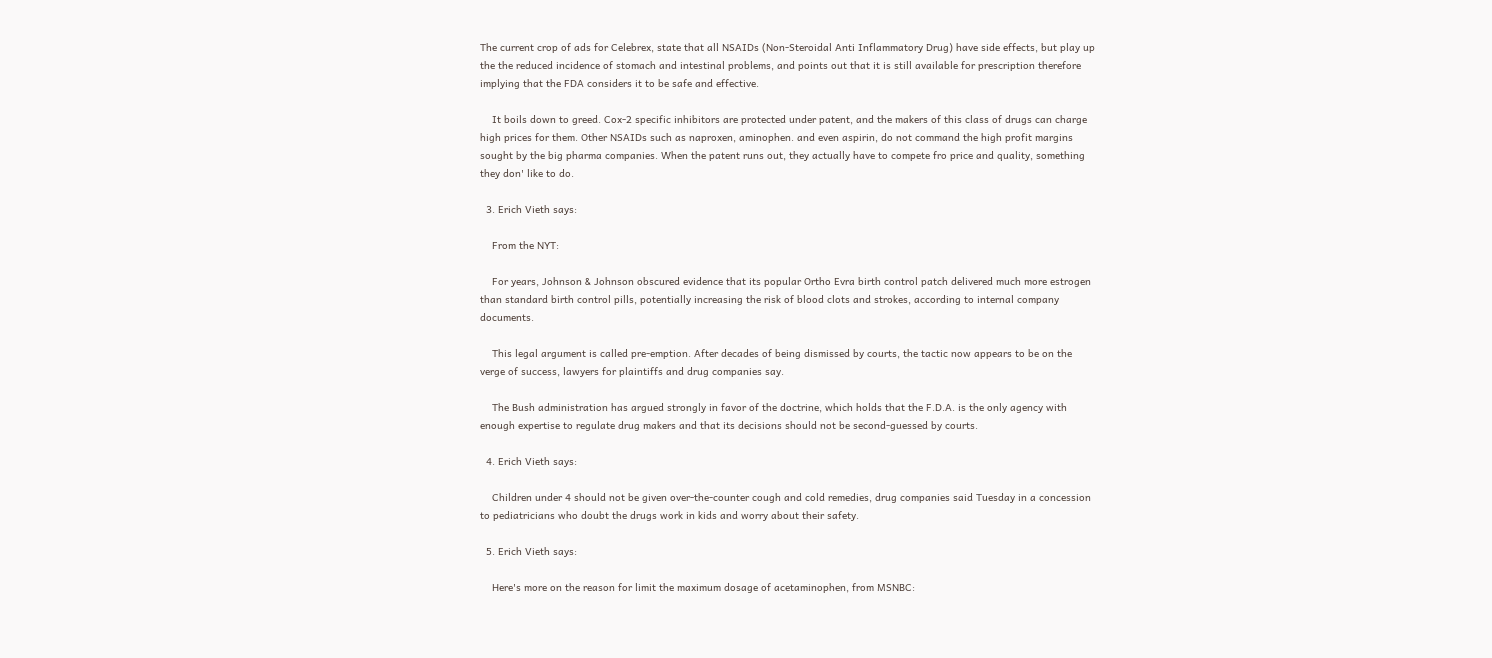The current crop of ads for Celebrex, state that all NSAIDs (Non-Steroidal Anti Inflammatory Drug) have side effects, but play up the the reduced incidence of stomach and intestinal problems, and points out that it is still available for prescription therefore implying that the FDA considers it to be safe and effective.

    It boils down to greed. Cox-2 specific inhibitors are protected under patent, and the makers of this class of drugs can charge high prices for them. Other NSAIDs such as naproxen, aminophen. and even aspirin, do not command the high profit margins sought by the big pharma companies. When the patent runs out, they actually have to compete fro price and quality, something they don' like to do.

  3. Erich Vieth says:

    From the NYT:

    For years, Johnson & Johnson obscured evidence that its popular Ortho Evra birth control patch delivered much more estrogen than standard birth control pills, potentially increasing the risk of blood clots and strokes, according to internal company documents.

    This legal argument is called pre-emption. After decades of being dismissed by courts, the tactic now appears to be on the verge of success, lawyers for plaintiffs and drug companies say.

    The Bush administration has argued strongly in favor of the doctrine, which holds that the F.D.A. is the only agency with enough expertise to regulate drug makers and that its decisions should not be second-guessed by courts.

  4. Erich Vieth says:

    Children under 4 should not be given over-the-counter cough and cold remedies, drug companies said Tuesday in a concession to pediatricians who doubt the drugs work in kids and worry about their safety.

  5. Erich Vieth says:

    Here's more on the reason for limit the maximum dosage of acetaminophen, from MSNBC: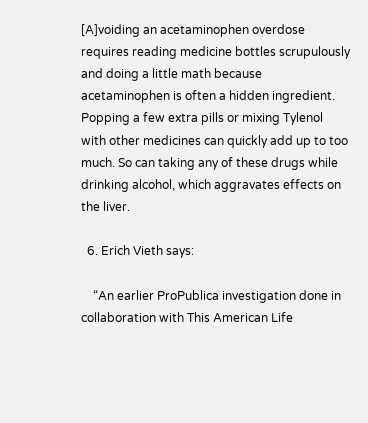[A]voiding an acetaminophen overdose requires reading medicine bottles scrupulously and doing a little math because acetaminophen is often a hidden ingredient. Popping a few extra pills or mixing Tylenol with other medicines can quickly add up to too much. So can taking any of these drugs while drinking alcohol, which aggravates effects on the liver.

  6. Erich Vieth says:

    “An earlier ProPublica investigation done in collaboration with This American Life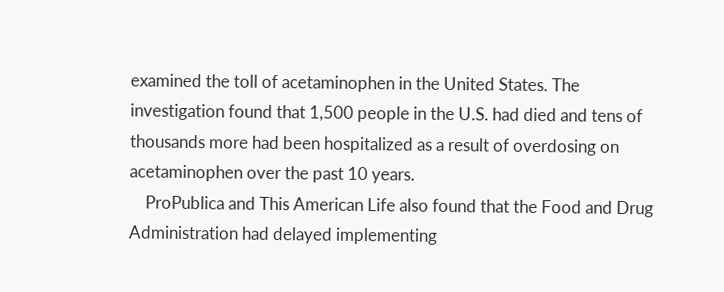examined the toll of acetaminophen in the United States. The investigation found that 1,500 people in the U.S. had died and tens of thousands more had been hospitalized as a result of overdosing on acetaminophen over the past 10 years.
    ProPublica and This American Life also found that the Food and Drug Administration had delayed implementing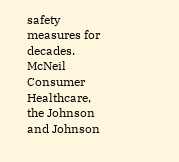safety measures for decades. McNeil Consumer Healthcare, the Johnson and Johnson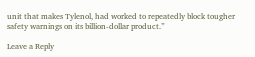unit that makes Tylenol, had worked to repeatedly block tougher safety warnings on its billion-dollar product.”

Leave a Reply